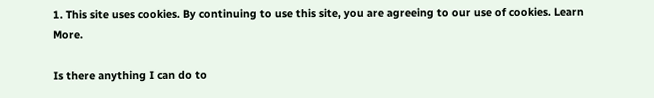1. This site uses cookies. By continuing to use this site, you are agreeing to our use of cookies. Learn More.

Is there anything I can do to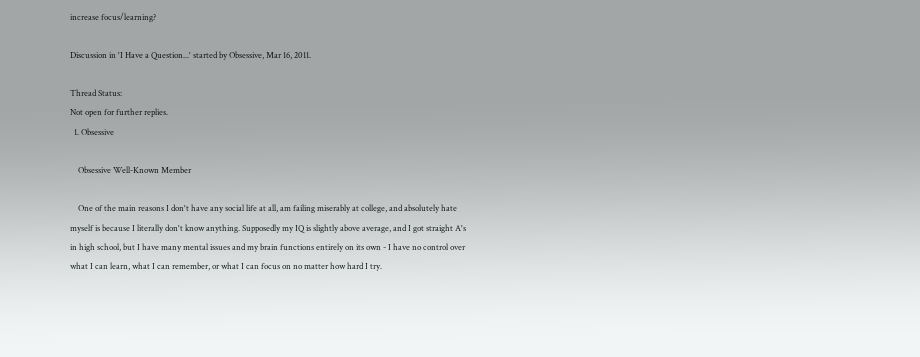increase focus/learning?

Discussion in 'I Have a Question...' started by Obsessive, Mar 16, 2011.

Thread Status:
Not open for further replies.
  1. Obsessive

    Obsessive Well-Known Member

    One of the main reasons I don't have any social life at all, am failing miserably at college, and absolutely hate myself is because I literally don't know anything. Supposedly my IQ is slightly above average, and I got straight A's in high school, but I have many mental issues and my brain functions entirely on its own - I have no control over what I can learn, what I can remember, or what I can focus on no matter how hard I try.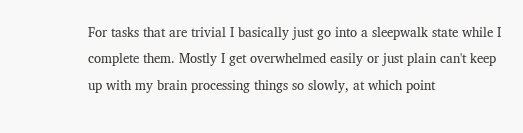For tasks that are trivial I basically just go into a sleepwalk state while I complete them. Mostly I get overwhelmed easily or just plain can't keep up with my brain processing things so slowly, at which point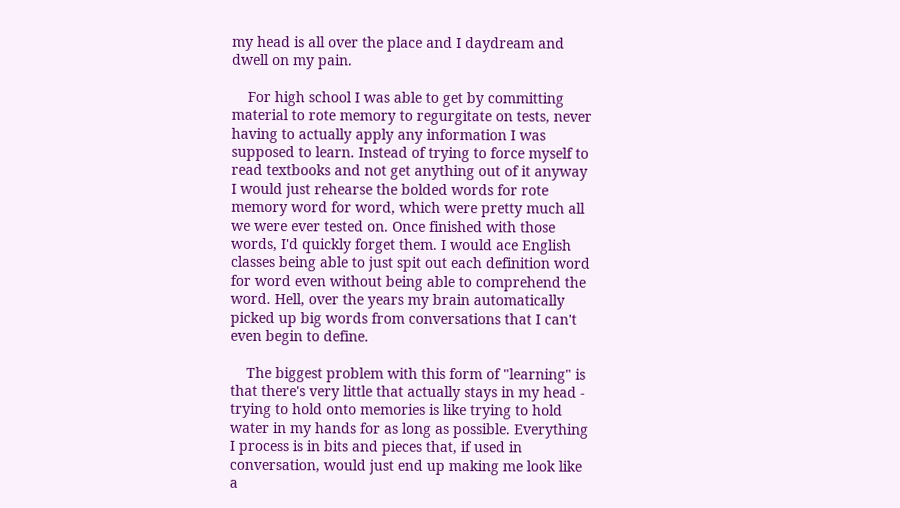my head is all over the place and I daydream and dwell on my pain.

    For high school I was able to get by committing material to rote memory to regurgitate on tests, never having to actually apply any information I was supposed to learn. Instead of trying to force myself to read textbooks and not get anything out of it anyway I would just rehearse the bolded words for rote memory word for word, which were pretty much all we were ever tested on. Once finished with those words, I'd quickly forget them. I would ace English classes being able to just spit out each definition word for word even without being able to comprehend the word. Hell, over the years my brain automatically picked up big words from conversations that I can't even begin to define.

    The biggest problem with this form of "learning" is that there's very little that actually stays in my head - trying to hold onto memories is like trying to hold water in my hands for as long as possible. Everything I process is in bits and pieces that, if used in conversation, would just end up making me look like a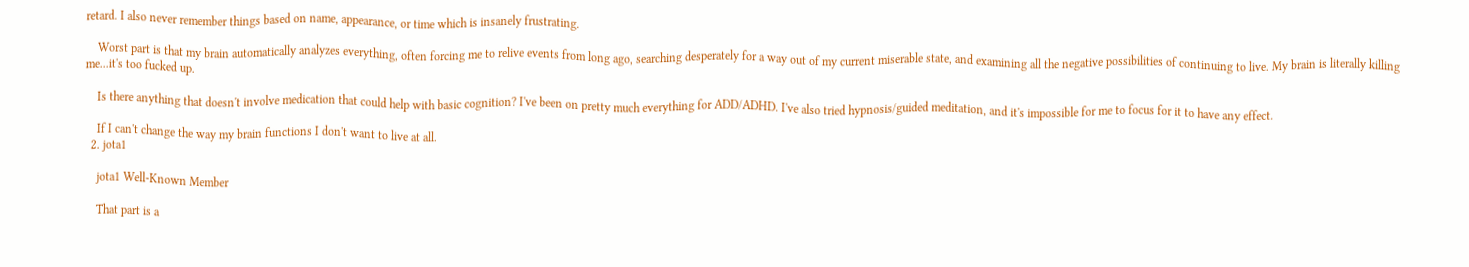retard. I also never remember things based on name, appearance, or time which is insanely frustrating.

    Worst part is that my brain automatically analyzes everything, often forcing me to relive events from long ago, searching desperately for a way out of my current miserable state, and examining all the negative possibilities of continuing to live. My brain is literally killing me...it's too fucked up.

    Is there anything that doesn't involve medication that could help with basic cognition? I've been on pretty much everything for ADD/ADHD. I've also tried hypnosis/guided meditation, and it's impossible for me to focus for it to have any effect.

    If I can't change the way my brain functions I don't want to live at all.
  2. jota1

    jota1 Well-Known Member

    That part is a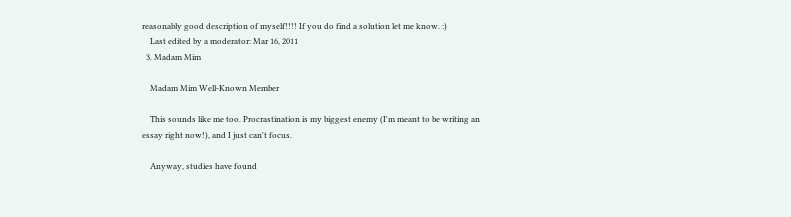reasonably good description of myself!!!! If you do find a solution let me know. :)
    Last edited by a moderator: Mar 16, 2011
  3. Madam Mim

    Madam Mim Well-Known Member

    This sounds like me too. Procrastination is my biggest enemy (I'm meant to be writing an essay right now!), and I just can't focus.

    Anyway, studies have found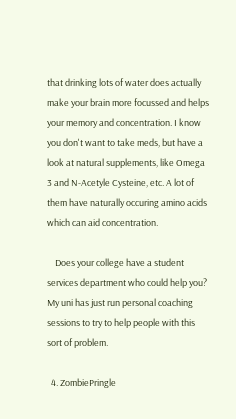that drinking lots of water does actually make your brain more focussed and helps your memory and concentration. I know you don't want to take meds, but have a look at natural supplements, like Omega 3 and N-Acetyle Cysteine, etc. A lot of them have naturally occuring amino acids which can aid concentration.

    Does your college have a student services department who could help you? My uni has just run personal coaching sessions to try to help people with this sort of problem.

  4. ZombiePringle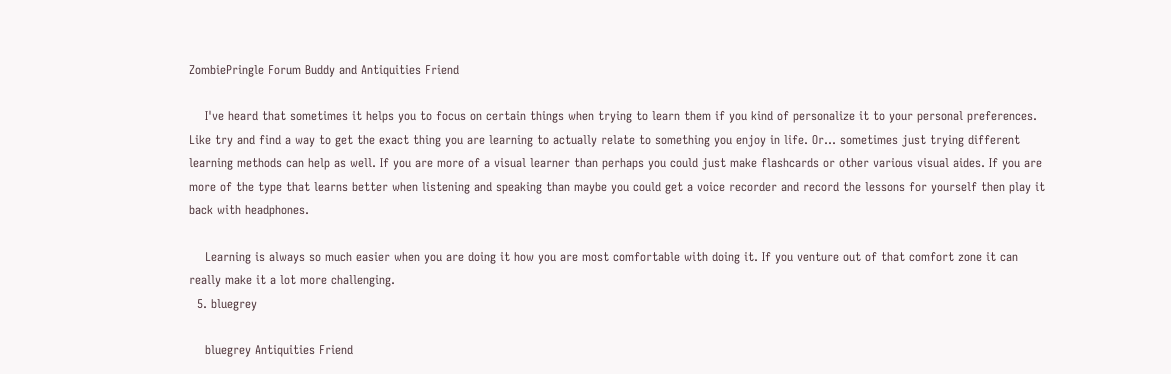ZombiePringle Forum Buddy and Antiquities Friend

    I've heard that sometimes it helps you to focus on certain things when trying to learn them if you kind of personalize it to your personal preferences. Like try and find a way to get the exact thing you are learning to actually relate to something you enjoy in life. Or... sometimes just trying different learning methods can help as well. If you are more of a visual learner than perhaps you could just make flashcards or other various visual aides. If you are more of the type that learns better when listening and speaking than maybe you could get a voice recorder and record the lessons for yourself then play it back with headphones.

    Learning is always so much easier when you are doing it how you are most comfortable with doing it. If you venture out of that comfort zone it can really make it a lot more challenging.
  5. bluegrey

    bluegrey Antiquities Friend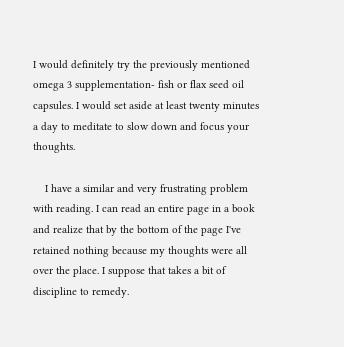I would definitely try the previously mentioned omega 3 supplementation- fish or flax seed oil capsules. I would set aside at least twenty minutes a day to meditate to slow down and focus your thoughts.

    I have a similar and very frustrating problem with reading. I can read an entire page in a book and realize that by the bottom of the page I've retained nothing because my thoughts were all over the place. I suppose that takes a bit of discipline to remedy.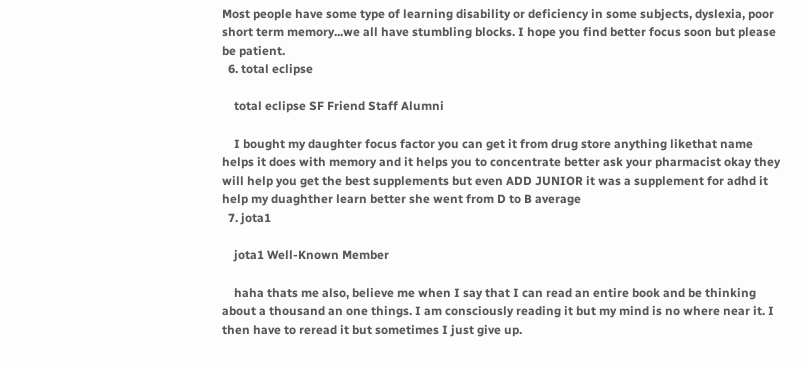Most people have some type of learning disability or deficiency in some subjects, dyslexia, poor short term memory...we all have stumbling blocks. I hope you find better focus soon but please be patient.
  6. total eclipse

    total eclipse SF Friend Staff Alumni

    I bought my daughter focus factor you can get it from drug store anything likethat name helps it does with memory and it helps you to concentrate better ask your pharmacist okay they will help you get the best supplements but even ADD JUNIOR it was a supplement for adhd it help my duaghther learn better she went from D to B average
  7. jota1

    jota1 Well-Known Member

    haha thats me also, believe me when I say that I can read an entire book and be thinking about a thousand an one things. I am consciously reading it but my mind is no where near it. I then have to reread it but sometimes I just give up.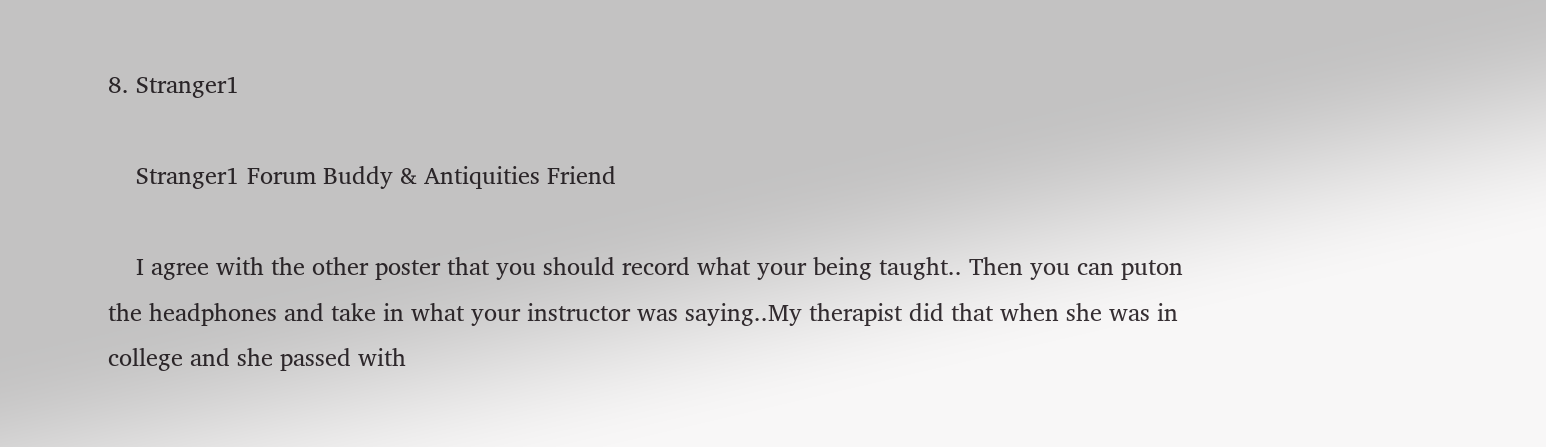8. Stranger1

    Stranger1 Forum Buddy & Antiquities Friend

    I agree with the other poster that you should record what your being taught.. Then you can puton the headphones and take in what your instructor was saying..My therapist did that when she was in college and she passed with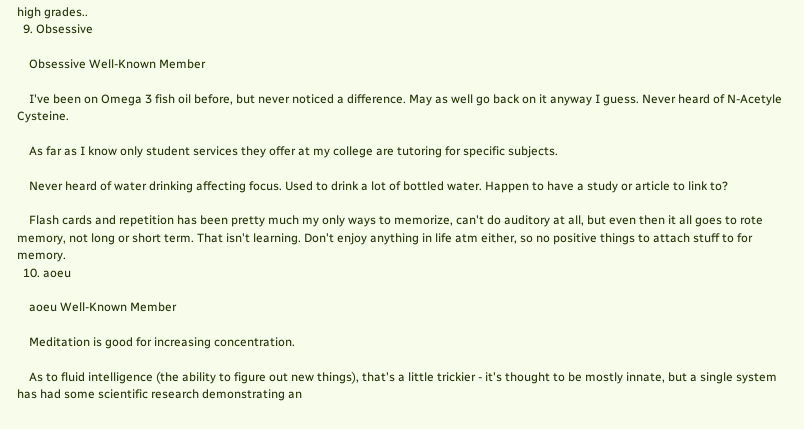high grades..
  9. Obsessive

    Obsessive Well-Known Member

    I've been on Omega 3 fish oil before, but never noticed a difference. May as well go back on it anyway I guess. Never heard of N-Acetyle Cysteine.

    As far as I know only student services they offer at my college are tutoring for specific subjects.

    Never heard of water drinking affecting focus. Used to drink a lot of bottled water. Happen to have a study or article to link to?

    Flash cards and repetition has been pretty much my only ways to memorize, can't do auditory at all, but even then it all goes to rote memory, not long or short term. That isn't learning. Don't enjoy anything in life atm either, so no positive things to attach stuff to for memory.
  10. aoeu

    aoeu Well-Known Member

    Meditation is good for increasing concentration.

    As to fluid intelligence (the ability to figure out new things), that's a little trickier - it's thought to be mostly innate, but a single system has had some scientific research demonstrating an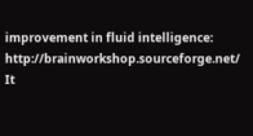improvement in fluid intelligence: http://brainworkshop.sourceforge.net/ It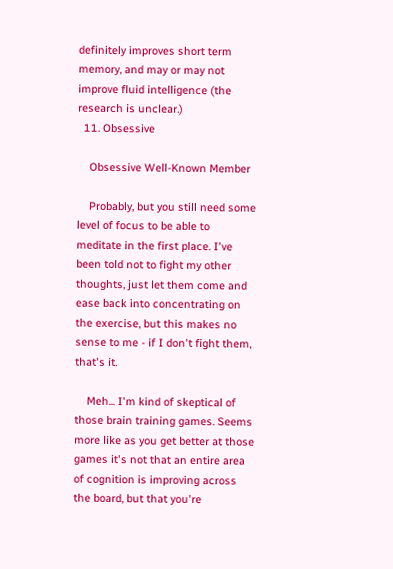definitely improves short term memory, and may or may not improve fluid intelligence (the research is unclear.)
  11. Obsessive

    Obsessive Well-Known Member

    Probably, but you still need some level of focus to be able to meditate in the first place. I've been told not to fight my other thoughts, just let them come and ease back into concentrating on the exercise, but this makes no sense to me - if I don't fight them, that's it.

    Meh... I'm kind of skeptical of those brain training games. Seems more like as you get better at those games it's not that an entire area of cognition is improving across the board, but that you're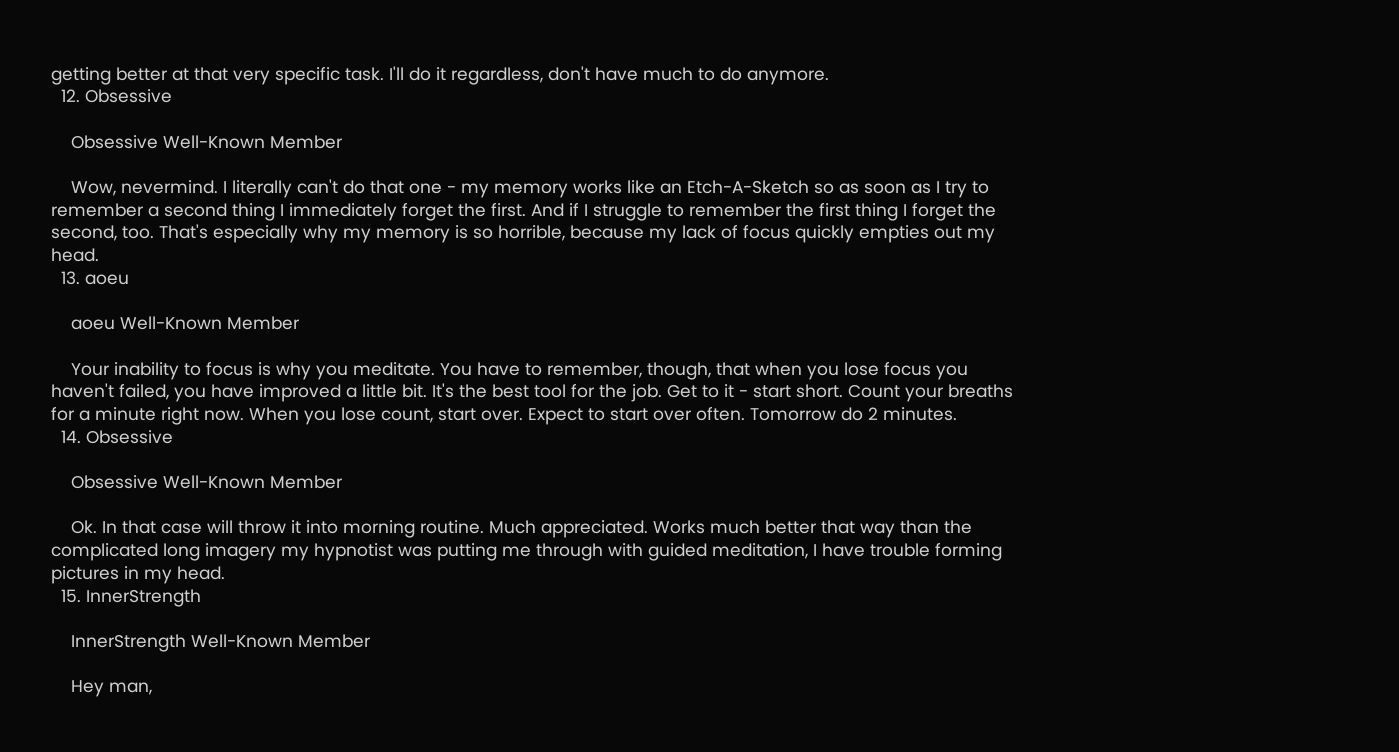getting better at that very specific task. I'll do it regardless, don't have much to do anymore.
  12. Obsessive

    Obsessive Well-Known Member

    Wow, nevermind. I literally can't do that one - my memory works like an Etch-A-Sketch so as soon as I try to remember a second thing I immediately forget the first. And if I struggle to remember the first thing I forget the second, too. That's especially why my memory is so horrible, because my lack of focus quickly empties out my head.
  13. aoeu

    aoeu Well-Known Member

    Your inability to focus is why you meditate. You have to remember, though, that when you lose focus you haven't failed, you have improved a little bit. It's the best tool for the job. Get to it - start short. Count your breaths for a minute right now. When you lose count, start over. Expect to start over often. Tomorrow do 2 minutes.
  14. Obsessive

    Obsessive Well-Known Member

    Ok. In that case will throw it into morning routine. Much appreciated. Works much better that way than the complicated long imagery my hypnotist was putting me through with guided meditation, I have trouble forming pictures in my head.
  15. InnerStrength

    InnerStrength Well-Known Member

    Hey man,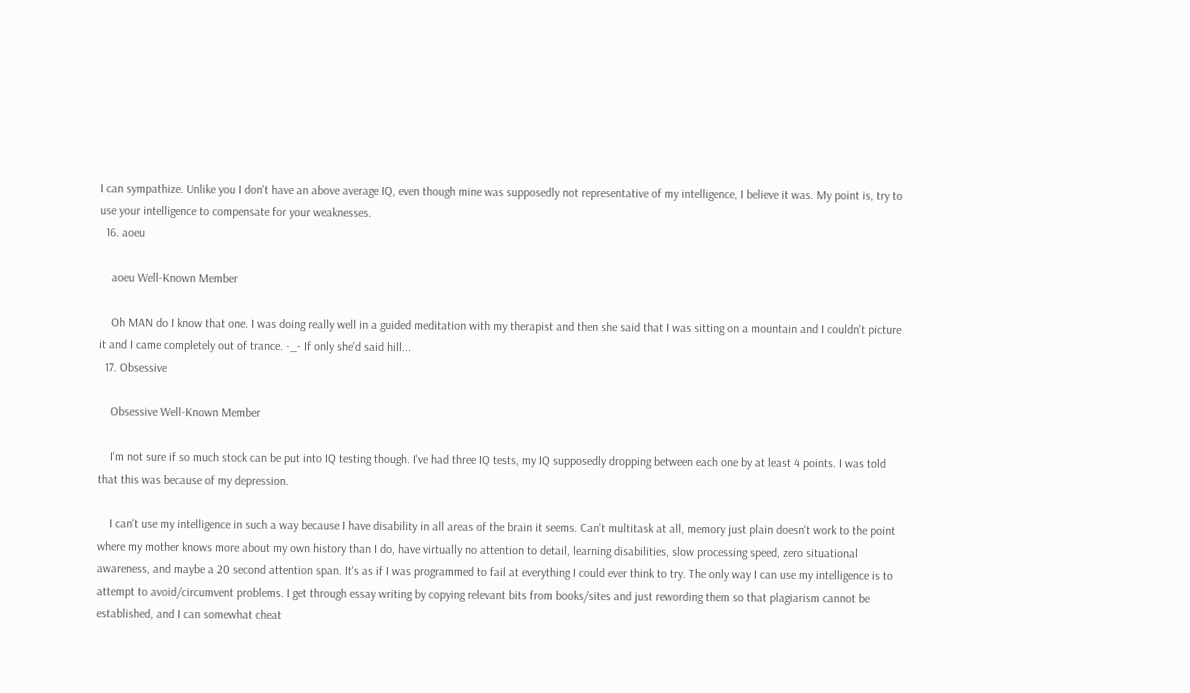I can sympathize. Unlike you I don't have an above average IQ, even though mine was supposedly not representative of my intelligence, I believe it was. My point is, try to use your intelligence to compensate for your weaknesses.
  16. aoeu

    aoeu Well-Known Member

    Oh MAN do I know that one. I was doing really well in a guided meditation with my therapist and then she said that I was sitting on a mountain and I couldn't picture it and I came completely out of trance. -_- If only she'd said hill...
  17. Obsessive

    Obsessive Well-Known Member

    I'm not sure if so much stock can be put into IQ testing though. I've had three IQ tests, my IQ supposedly dropping between each one by at least 4 points. I was told that this was because of my depression.

    I can't use my intelligence in such a way because I have disability in all areas of the brain it seems. Can't multitask at all, memory just plain doesn't work to the point where my mother knows more about my own history than I do, have virtually no attention to detail, learning disabilities, slow processing speed, zero situational awareness, and maybe a 20 second attention span. It's as if I was programmed to fail at everything I could ever think to try. The only way I can use my intelligence is to attempt to avoid/circumvent problems. I get through essay writing by copying relevant bits from books/sites and just rewording them so that plagiarism cannot be established, and I can somewhat cheat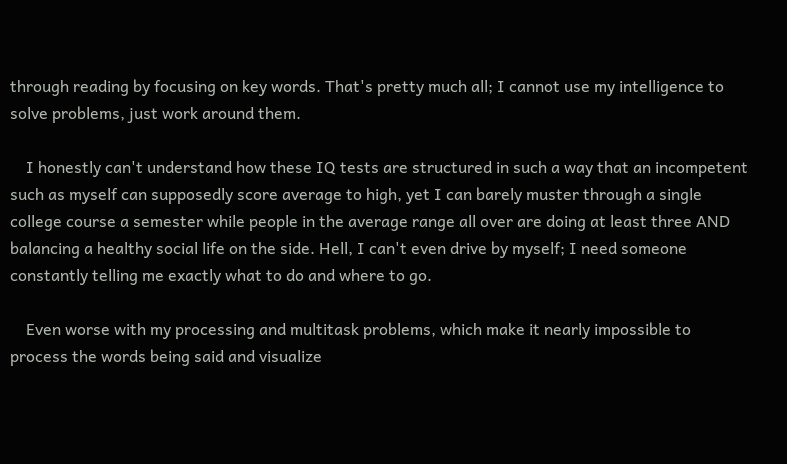through reading by focusing on key words. That's pretty much all; I cannot use my intelligence to solve problems, just work around them.

    I honestly can't understand how these IQ tests are structured in such a way that an incompetent such as myself can supposedly score average to high, yet I can barely muster through a single college course a semester while people in the average range all over are doing at least three AND balancing a healthy social life on the side. Hell, I can't even drive by myself; I need someone constantly telling me exactly what to do and where to go.

    Even worse with my processing and multitask problems, which make it nearly impossible to process the words being said and visualize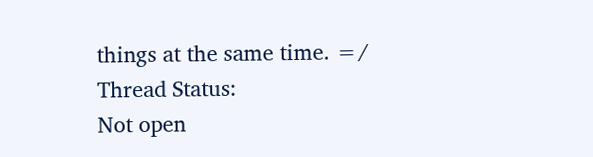things at the same time. =/
Thread Status:
Not open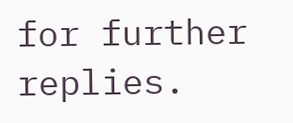for further replies.